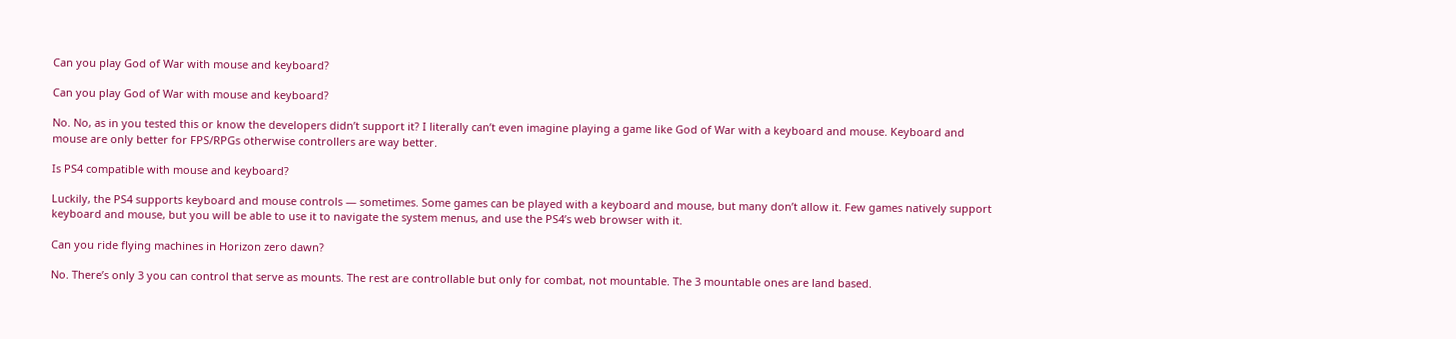Can you play God of War with mouse and keyboard?

Can you play God of War with mouse and keyboard?

No. No, as in you tested this or know the developers didn’t support it? I literally can’t even imagine playing a game like God of War with a keyboard and mouse. Keyboard and mouse are only better for FPS/RPGs otherwise controllers are way better.

Is PS4 compatible with mouse and keyboard?

Luckily, the PS4 supports keyboard and mouse controls — sometimes. Some games can be played with a keyboard and mouse, but many don’t allow it. Few games natively support keyboard and mouse, but you will be able to use it to navigate the system menus, and use the PS4’s web browser with it.

Can you ride flying machines in Horizon zero dawn?

No. There’s only 3 you can control that serve as mounts. The rest are controllable but only for combat, not mountable. The 3 mountable ones are land based.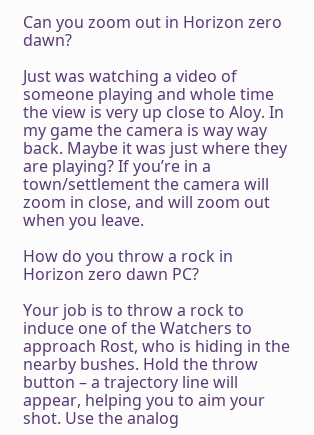Can you zoom out in Horizon zero dawn?

Just was watching a video of someone playing and whole time the view is very up close to Aloy. In my game the camera is way way back. Maybe it was just where they are playing? If you’re in a town/settlement the camera will zoom in close, and will zoom out when you leave.

How do you throw a rock in Horizon zero dawn PC?

Your job is to throw a rock to induce one of the Watchers to approach Rost, who is hiding in the nearby bushes. Hold the throw button – a trajectory line will appear, helping you to aim your shot. Use the analog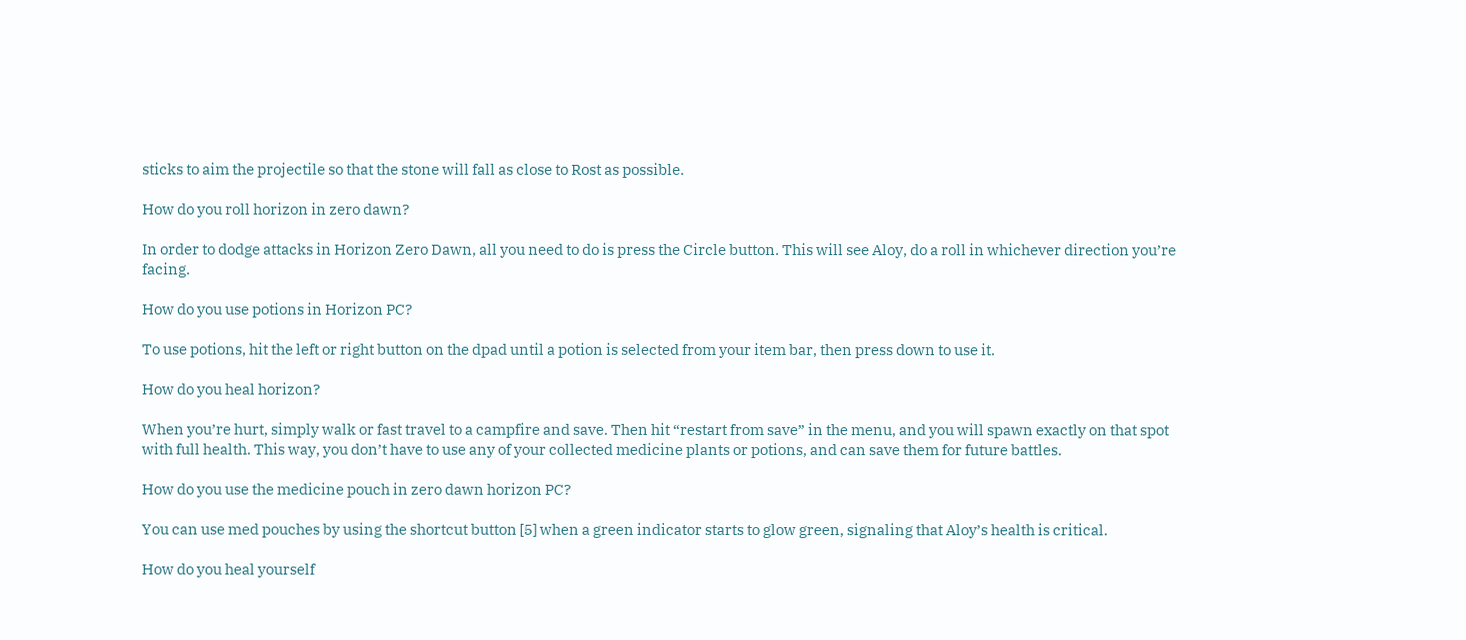sticks to aim the projectile so that the stone will fall as close to Rost as possible.

How do you roll horizon in zero dawn?

In order to dodge attacks in Horizon Zero Dawn, all you need to do is press the Circle button. This will see Aloy, do a roll in whichever direction you’re facing.

How do you use potions in Horizon PC?

To use potions, hit the left or right button on the dpad until a potion is selected from your item bar, then press down to use it.

How do you heal horizon?

When you’re hurt, simply walk or fast travel to a campfire and save. Then hit “restart from save” in the menu, and you will spawn exactly on that spot with full health. This way, you don’t have to use any of your collected medicine plants or potions, and can save them for future battles.

How do you use the medicine pouch in zero dawn horizon PC?

You can use med pouches by using the shortcut button [5] when a green indicator starts to glow green, signaling that Aloy’s health is critical.

How do you heal yourself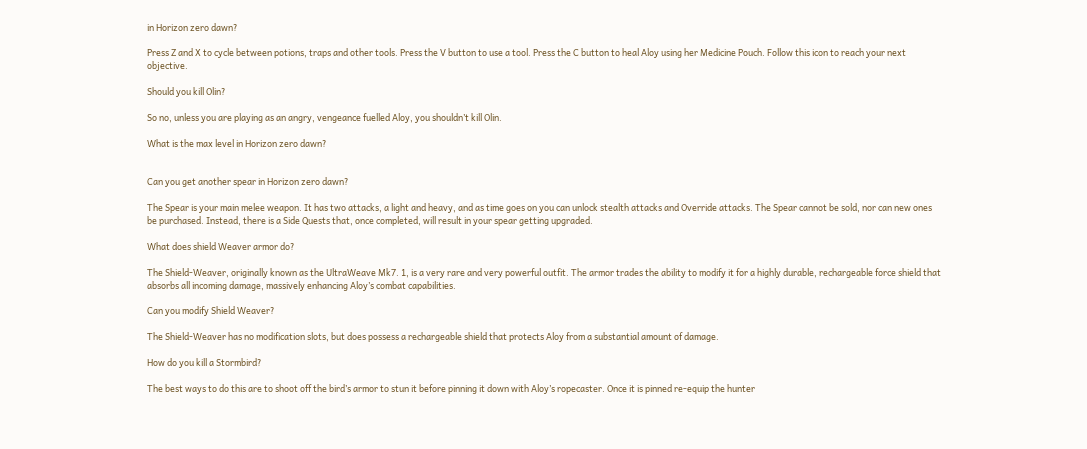in Horizon zero dawn?

Press Z and X to cycle between potions, traps and other tools. Press the V button to use a tool. Press the C button to heal Aloy using her Medicine Pouch. Follow this icon to reach your next objective.

Should you kill Olin?

So no, unless you are playing as an angry, vengeance fuelled Aloy, you shouldn’t kill Olin.

What is the max level in Horizon zero dawn?


Can you get another spear in Horizon zero dawn?

The Spear is your main melee weapon. It has two attacks, a light and heavy, and as time goes on you can unlock stealth attacks and Override attacks. The Spear cannot be sold, nor can new ones be purchased. Instead, there is a Side Quests that, once completed, will result in your spear getting upgraded.

What does shield Weaver armor do?

The Shield-Weaver, originally known as the UltraWeave Mk7. 1, is a very rare and very powerful outfit. The armor trades the ability to modify it for a highly durable, rechargeable force shield that absorbs all incoming damage, massively enhancing Aloy’s combat capabilities.

Can you modify Shield Weaver?

The Shield-Weaver has no modification slots, but does possess a rechargeable shield that protects Aloy from a substantial amount of damage.

How do you kill a Stormbird?

The best ways to do this are to shoot off the bird’s armor to stun it before pinning it down with Aloy’s ropecaster. Once it is pinned re-equip the hunter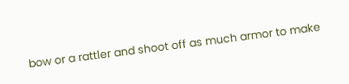bow or a rattler and shoot off as much armor to make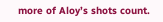more of Aloy’s shots count.